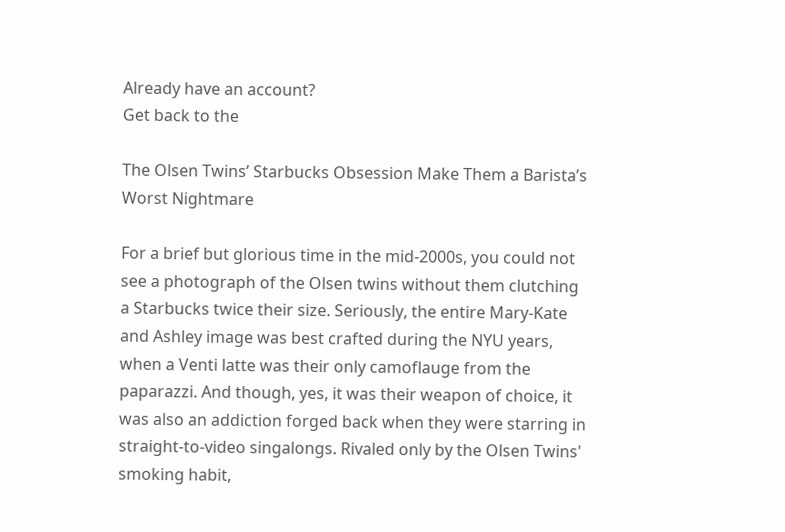Already have an account?
Get back to the

The Olsen Twins’ Starbucks Obsession Make Them a Barista’s Worst Nightmare

For a brief but glorious time in the mid-2000s, you could not see a photograph of the Olsen twins without them clutching a Starbucks twice their size. Seriously, the entire Mary-Kate and Ashley image was best crafted during the NYU years, when a Venti latte was their only camoflauge from the paparazzi. And though, yes, it was their weapon of choice, it was also an addiction forged back when they were starring in straight-to-video singalongs. Rivaled only by the Olsen Twins' smoking habit,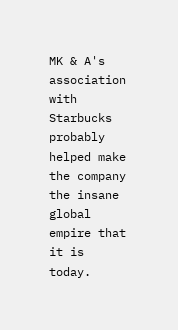MK & A's association with Starbucks probably helped make the company the insane global empire that it is today.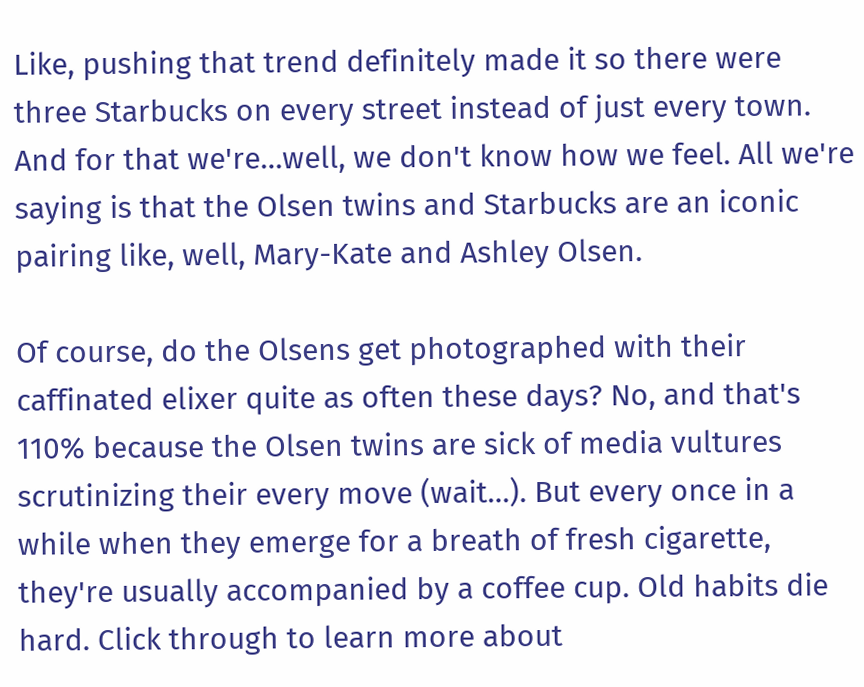Like, pushing that trend definitely made it so there were three Starbucks on every street instead of just every town. And for that we're…well, we don't know how we feel. All we're saying is that the Olsen twins and Starbucks are an iconic pairing like, well, Mary-Kate and Ashley Olsen.

Of course, do the Olsens get photographed with their caffinated elixer quite as often these days? No, and that's 110% because the Olsen twins are sick of media vultures scrutinizing their every move (wait…). But every once in a while when they emerge for a breath of fresh cigarette, they're usually accompanied by a coffee cup. Old habits die hard. Click through to learn more about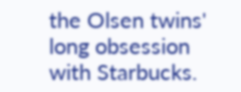the Olsen twins' long obsession with Starbucks.